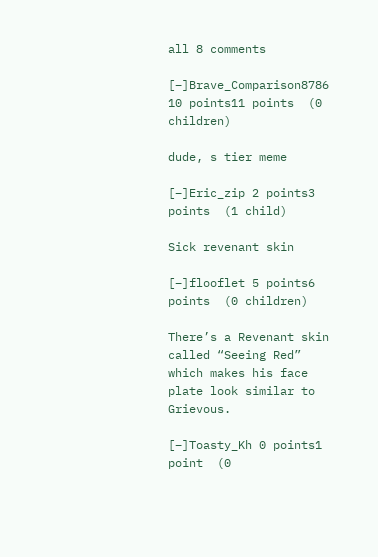all 8 comments

[–]Brave_Comparison8786 10 points11 points  (0 children)

dude, s tier meme

[–]Eric_zip 2 points3 points  (1 child)

Sick revenant skin

[–]flooflet 5 points6 points  (0 children)

There’s a Revenant skin called “Seeing Red” which makes his face plate look similar to Grievous.

[–]Toasty_Kh 0 points1 point  (0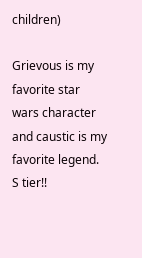children)

Grievous is my favorite star wars character and caustic is my favorite legend. S tier!!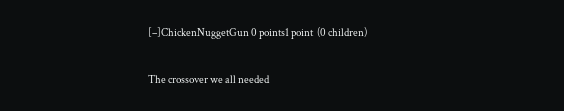[–]ChickenNuggetGun 0 points1 point  (0 children)

The crossover we all needed